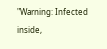"Warning: Infected inside,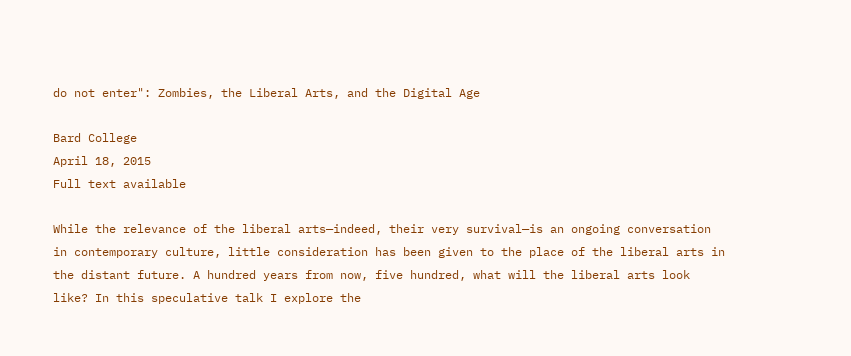do not enter": Zombies, the Liberal Arts, and the Digital Age

Bard College
April 18, 2015
Full text available

While the relevance of the liberal arts—indeed, their very survival—is an ongoing conversation in contemporary culture, little consideration has been given to the place of the liberal arts in the distant future. A hundred years from now, five hundred, what will the liberal arts look like? In this speculative talk I explore the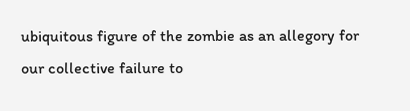ubiquitous figure of the zombie as an allegory for our collective failure to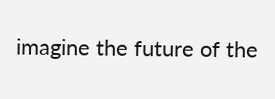imagine the future of the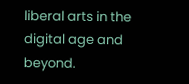liberal arts in the digital age and beyond.